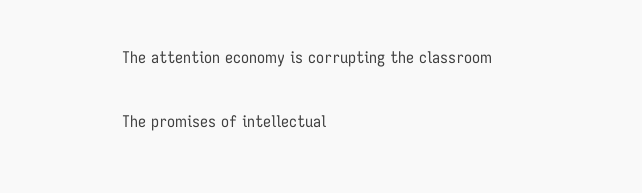The attention economy is corrupting the classroom

The promises of intellectual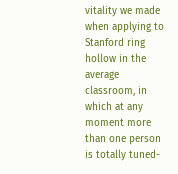vitality we made when applying to Stanford ring hollow in the average classroom, in which at any moment more than one person is totally tuned-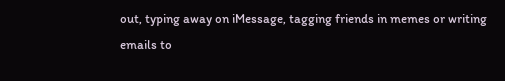out, typing away on iMessage, tagging friends in memes or writing emails to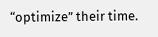“optimize” their time.